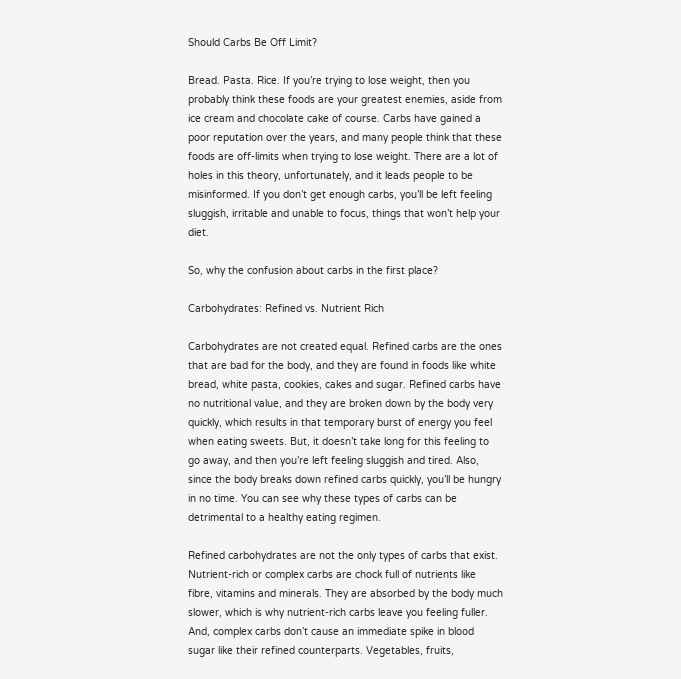Should Carbs Be Off Limit?

Bread. Pasta. Rice. If you’re trying to lose weight, then you probably think these foods are your greatest enemies, aside from ice cream and chocolate cake of course. Carbs have gained a poor reputation over the years, and many people think that these foods are off-limits when trying to lose weight. There are a lot of holes in this theory, unfortunately, and it leads people to be misinformed. If you don’t get enough carbs, you’ll be left feeling sluggish, irritable and unable to focus, things that won’t help your diet.

So, why the confusion about carbs in the first place?

Carbohydrates: Refined vs. Nutrient Rich

Carbohydrates are not created equal. Refined carbs are the ones that are bad for the body, and they are found in foods like white bread, white pasta, cookies, cakes and sugar. Refined carbs have no nutritional value, and they are broken down by the body very quickly, which results in that temporary burst of energy you feel when eating sweets. But, it doesn’t take long for this feeling to go away, and then you’re left feeling sluggish and tired. Also, since the body breaks down refined carbs quickly, you’ll be hungry in no time. You can see why these types of carbs can be detrimental to a healthy eating regimen.

Refined carbohydrates are not the only types of carbs that exist. Nutrient-rich or complex carbs are chock full of nutrients like fibre, vitamins and minerals. They are absorbed by the body much slower, which is why nutrient-rich carbs leave you feeling fuller. And, complex carbs don’t cause an immediate spike in blood sugar like their refined counterparts. Vegetables, fruits,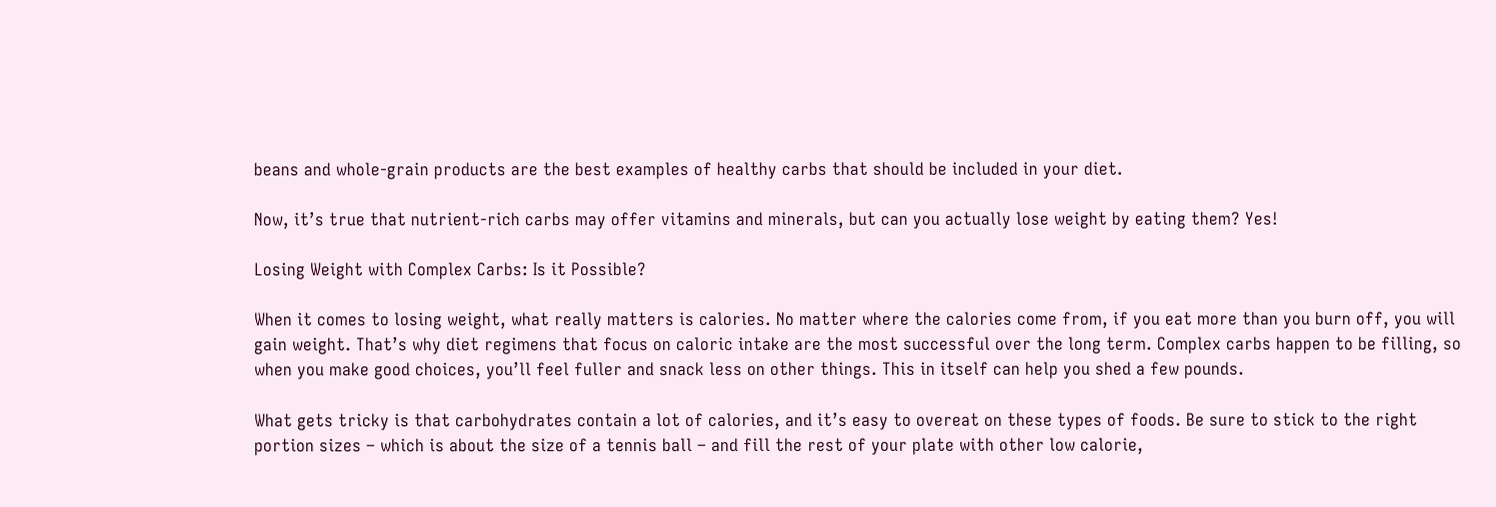beans and whole-grain products are the best examples of healthy carbs that should be included in your diet.

Now, it’s true that nutrient-rich carbs may offer vitamins and minerals, but can you actually lose weight by eating them? Yes!

Losing Weight with Complex Carbs: Is it Possible?

When it comes to losing weight, what really matters is calories. No matter where the calories come from, if you eat more than you burn off, you will gain weight. That’s why diet regimens that focus on caloric intake are the most successful over the long term. Complex carbs happen to be filling, so when you make good choices, you’ll feel fuller and snack less on other things. This in itself can help you shed a few pounds.

What gets tricky is that carbohydrates contain a lot of calories, and it’s easy to overeat on these types of foods. Be sure to stick to the right portion sizes – which is about the size of a tennis ball – and fill the rest of your plate with other low calorie,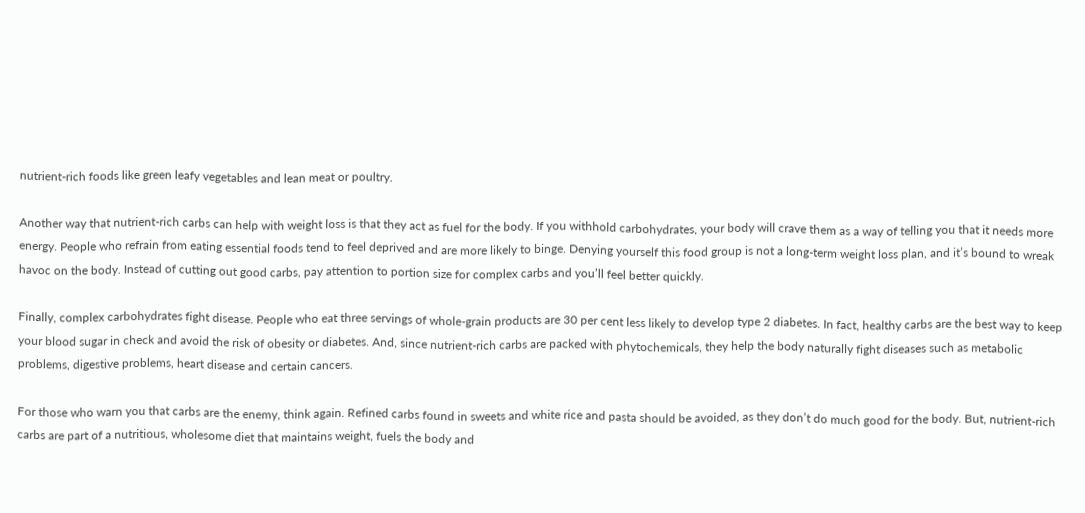nutrient-rich foods like green leafy vegetables and lean meat or poultry.

Another way that nutrient-rich carbs can help with weight loss is that they act as fuel for the body. If you withhold carbohydrates, your body will crave them as a way of telling you that it needs more energy. People who refrain from eating essential foods tend to feel deprived and are more likely to binge. Denying yourself this food group is not a long-term weight loss plan, and it’s bound to wreak havoc on the body. Instead of cutting out good carbs, pay attention to portion size for complex carbs and you’ll feel better quickly.

Finally, complex carbohydrates fight disease. People who eat three servings of whole-grain products are 30 per cent less likely to develop type 2 diabetes. In fact, healthy carbs are the best way to keep your blood sugar in check and avoid the risk of obesity or diabetes. And, since nutrient-rich carbs are packed with phytochemicals, they help the body naturally fight diseases such as metabolic problems, digestive problems, heart disease and certain cancers.

For those who warn you that carbs are the enemy, think again. Refined carbs found in sweets and white rice and pasta should be avoided, as they don’t do much good for the body. But, nutrient-rich carbs are part of a nutritious, wholesome diet that maintains weight, fuels the body and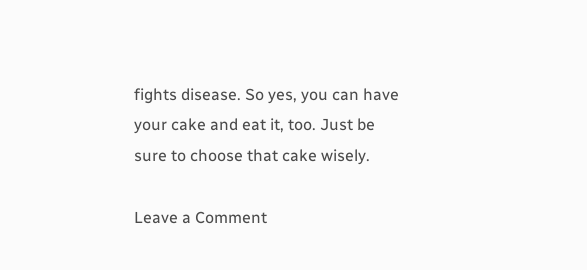fights disease. So yes, you can have your cake and eat it, too. Just be sure to choose that cake wisely.

Leave a Comment